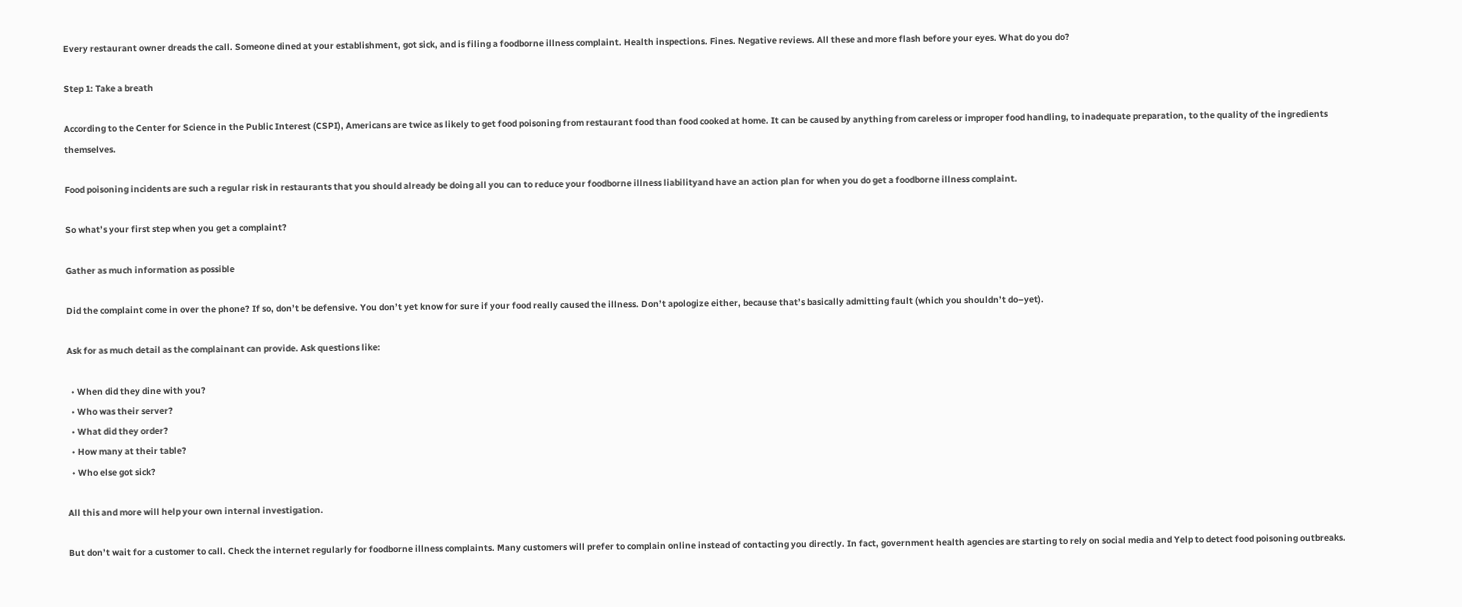Every restaurant owner dreads the call. Someone dined at your establishment, got sick, and is filing a foodborne illness complaint. Health inspections. Fines. Negative reviews. All these and more flash before your eyes. What do you do?

Step 1: Take a breath

According to the Center for Science in the Public Interest (CSPI), Americans are twice as likely to get food poisoning from restaurant food than food cooked at home. It can be caused by anything from careless or improper food handling, to inadequate preparation, to the quality of the ingredients themselves.

Food poisoning incidents are such a regular risk in restaurants that you should already be doing all you can to reduce your foodborne illness liabilityand have an action plan for when you do get a foodborne illness complaint.

So what’s your first step when you get a complaint?

Gather as much information as possible

Did the complaint come in over the phone? If so, don’t be defensive. You don’t yet know for sure if your food really caused the illness. Don’t apologize either, because that’s basically admitting fault (which you shouldn’t do–yet).

Ask for as much detail as the complainant can provide. Ask questions like:

  • When did they dine with you?
  • Who was their server?
  • What did they order?
  • How many at their table?
  • Who else got sick?

All this and more will help your own internal investigation.

But don’t wait for a customer to call. Check the internet regularly for foodborne illness complaints. Many customers will prefer to complain online instead of contacting you directly. In fact, government health agencies are starting to rely on social media and Yelp to detect food poisoning outbreaks.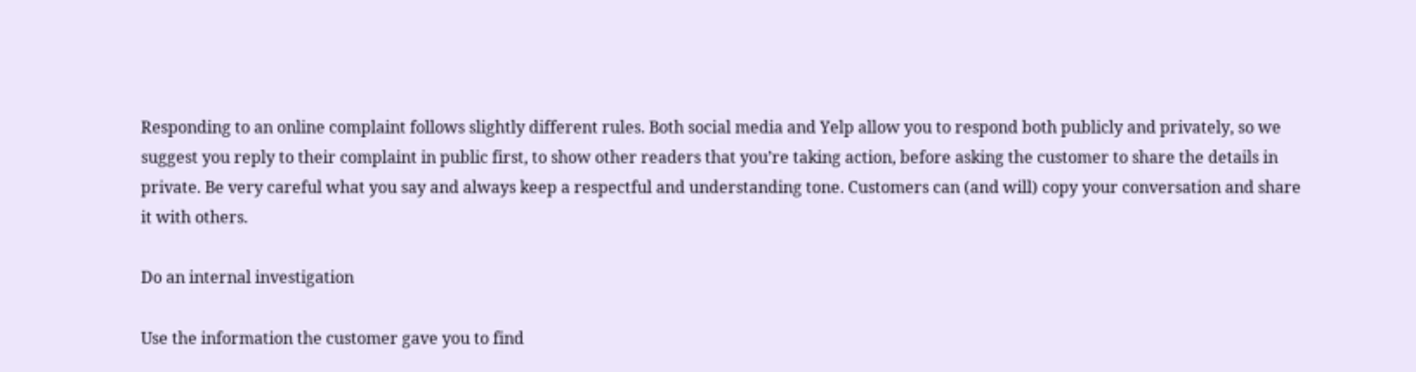Responding to an online complaint follows slightly different rules. Both social media and Yelp allow you to respond both publicly and privately, so we suggest you reply to their complaint in public first, to show other readers that you’re taking action, before asking the customer to share the details in private. Be very careful what you say and always keep a respectful and understanding tone. Customers can (and will) copy your conversation and share it with others.

Do an internal investigation

Use the information the customer gave you to find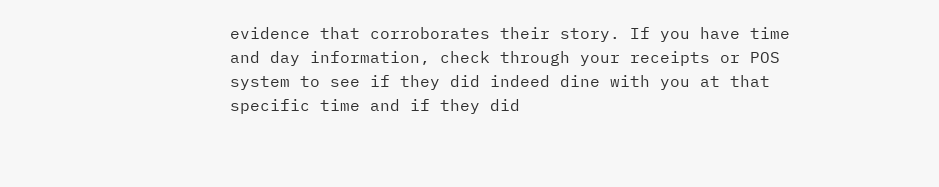evidence that corroborates their story. If you have time and day information, check through your receipts or POS system to see if they did indeed dine with you at that specific time and if they did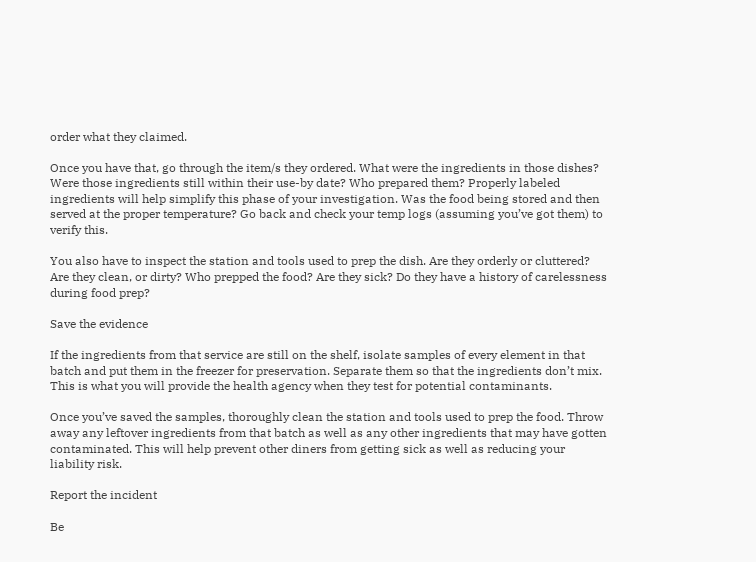order what they claimed.

Once you have that, go through the item/s they ordered. What were the ingredients in those dishes? Were those ingredients still within their use-by date? Who prepared them? Properly labeled ingredients will help simplify this phase of your investigation. Was the food being stored and then served at the proper temperature? Go back and check your temp logs (assuming you’ve got them) to verify this.

You also have to inspect the station and tools used to prep the dish. Are they orderly or cluttered? Are they clean, or dirty? Who prepped the food? Are they sick? Do they have a history of carelessness during food prep?

Save the evidence

If the ingredients from that service are still on the shelf, isolate samples of every element in that batch and put them in the freezer for preservation. Separate them so that the ingredients don’t mix. This is what you will provide the health agency when they test for potential contaminants.

Once you’ve saved the samples, thoroughly clean the station and tools used to prep the food. Throw away any leftover ingredients from that batch as well as any other ingredients that may have gotten contaminated. This will help prevent other diners from getting sick as well as reducing your liability risk.

Report the incident

Be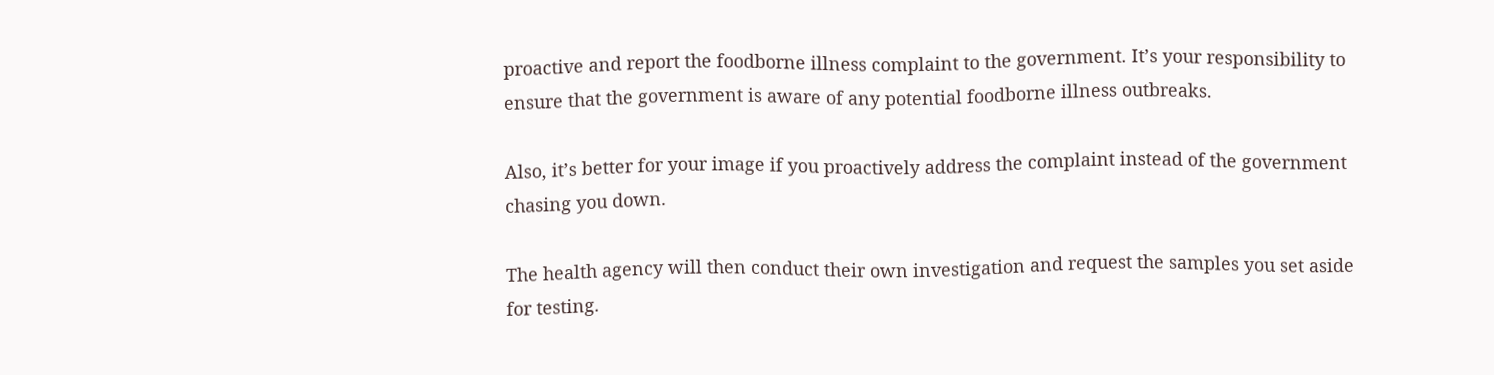proactive and report the foodborne illness complaint to the government. It’s your responsibility to ensure that the government is aware of any potential foodborne illness outbreaks.

Also, it’s better for your image if you proactively address the complaint instead of the government chasing you down.

The health agency will then conduct their own investigation and request the samples you set aside for testing.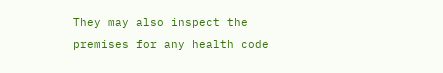They may also inspect the premises for any health code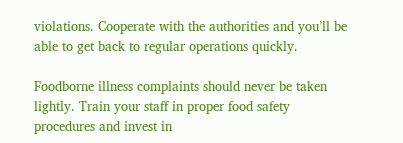violations. Cooperate with the authorities and you’ll be able to get back to regular operations quickly.

Foodborne illness complaints should never be taken lightly. Train your staff in proper food safety procedures and invest in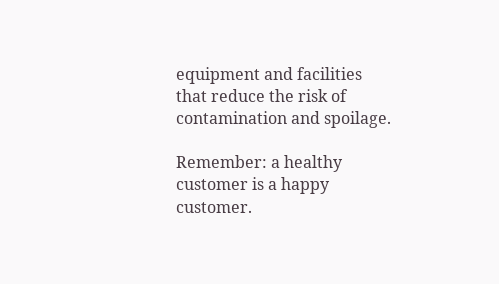equipment and facilities that reduce the risk of contamination and spoilage.

Remember: a healthy customer is a happy customer.